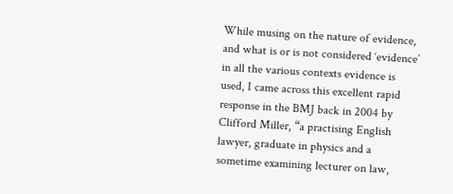While musing on the nature of evidence, and what is or is not considered ‘evidence’ in all the various contexts evidence is used, I came across this excellent rapid response in the BMJ back in 2004 by Clifford Miller, “a practising English lawyer, graduate in physics and a sometime examining lecturer on law,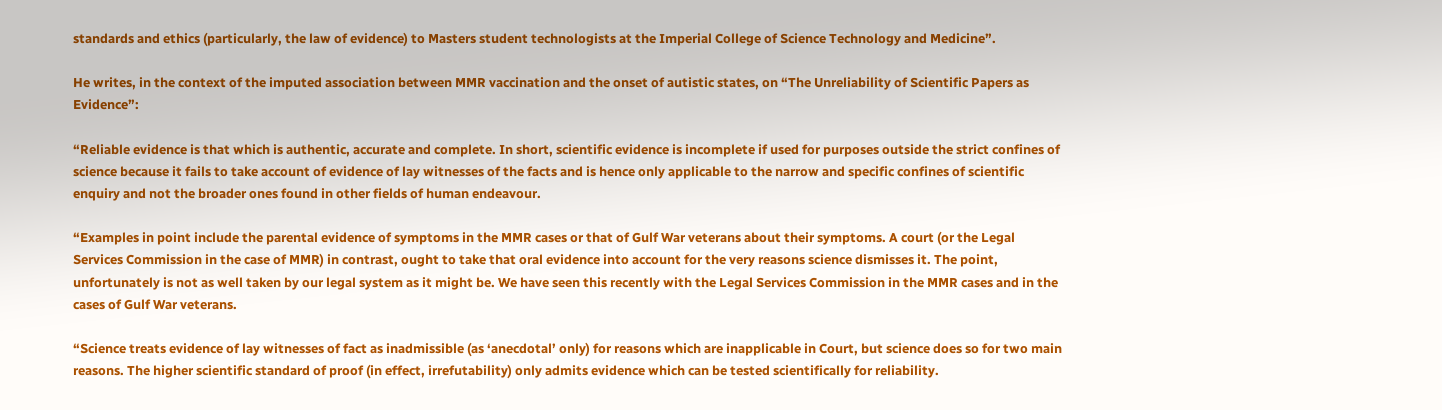standards and ethics (particularly, the law of evidence) to Masters student technologists at the Imperial College of Science Technology and Medicine”.

He writes, in the context of the imputed association between MMR vaccination and the onset of autistic states, on “The Unreliability of Scientific Papers as Evidence”:

“Reliable evidence is that which is authentic, accurate and complete. In short, scientific evidence is incomplete if used for purposes outside the strict confines of science because it fails to take account of evidence of lay witnesses of the facts and is hence only applicable to the narrow and specific confines of scientific enquiry and not the broader ones found in other fields of human endeavour.

“Examples in point include the parental evidence of symptoms in the MMR cases or that of Gulf War veterans about their symptoms. A court (or the Legal Services Commission in the case of MMR) in contrast, ought to take that oral evidence into account for the very reasons science dismisses it. The point, unfortunately is not as well taken by our legal system as it might be. We have seen this recently with the Legal Services Commission in the MMR cases and in the cases of Gulf War veterans.

“Science treats evidence of lay witnesses of fact as inadmissible (as ‘anecdotal’ only) for reasons which are inapplicable in Court, but science does so for two main reasons. The higher scientific standard of proof (in effect, irrefutability) only admits evidence which can be tested scientifically for reliability.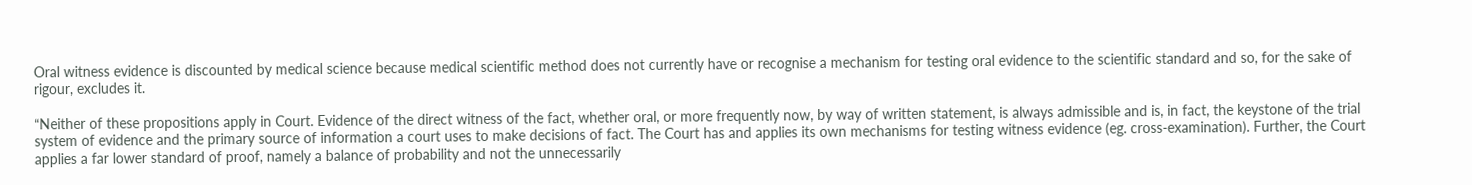Oral witness evidence is discounted by medical science because medical scientific method does not currently have or recognise a mechanism for testing oral evidence to the scientific standard and so, for the sake of rigour, excludes it.

“Neither of these propositions apply in Court. Evidence of the direct witness of the fact, whether oral, or more frequently now, by way of written statement, is always admissible and is, in fact, the keystone of the trial system of evidence and the primary source of information a court uses to make decisions of fact. The Court has and applies its own mechanisms for testing witness evidence (eg. cross-examination). Further, the Court applies a far lower standard of proof, namely a balance of probability and not the unnecessarily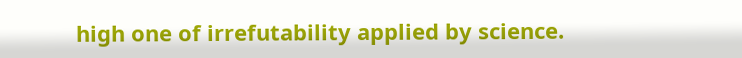high one of irrefutability applied by science.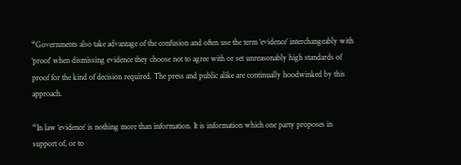“Governments also take advantage of the confusion and often use the term ‘evidence’ interchangeably with ‘proof’ when dismissing evidence they choose not to agree with or set unreasonably high standards of proof for the kind of decision required. The press and public alike are continually hoodwinked by this approach.

“In law ‘evidence’ is nothing more than information. It is information which one party proposes in support of, or to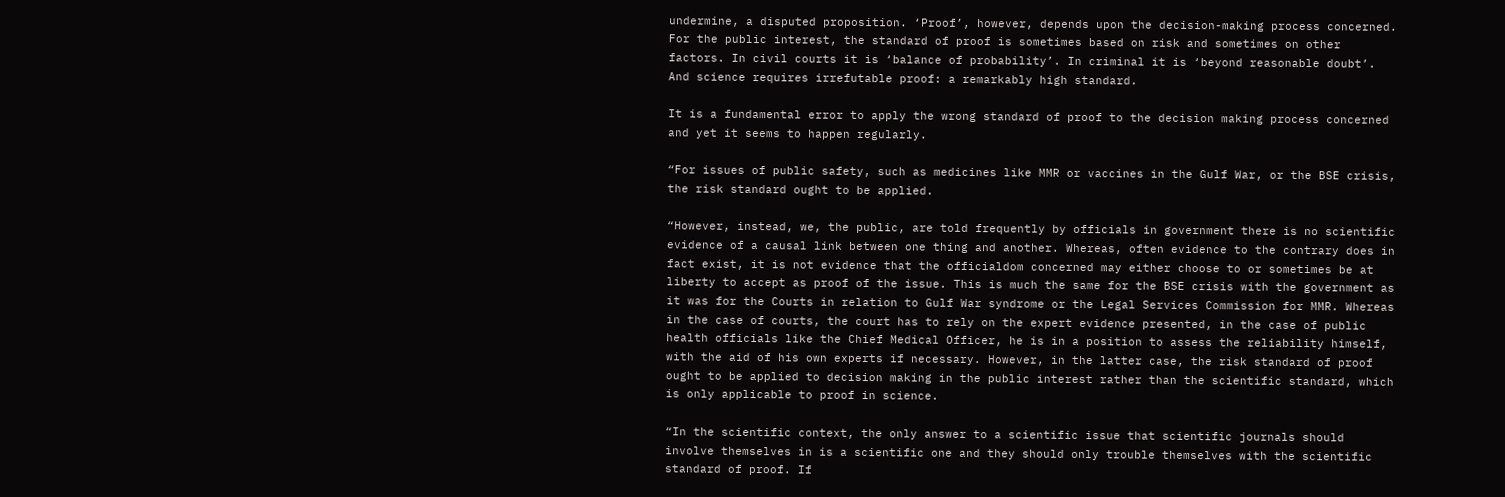undermine, a disputed proposition. ‘Proof’, however, depends upon the decision-making process concerned. For the public interest, the standard of proof is sometimes based on risk and sometimes on other factors. In civil courts it is ‘balance of probability’. In criminal it is ‘beyond reasonable doubt’. And science requires irrefutable proof: a remarkably high standard.

It is a fundamental error to apply the wrong standard of proof to the decision making process concerned and yet it seems to happen regularly.

“For issues of public safety, such as medicines like MMR or vaccines in the Gulf War, or the BSE crisis, the risk standard ought to be applied.

“However, instead, we, the public, are told frequently by officials in government there is no scientific evidence of a causal link between one thing and another. Whereas, often evidence to the contrary does in fact exist, it is not evidence that the officialdom concerned may either choose to or sometimes be at liberty to accept as proof of the issue. This is much the same for the BSE crisis with the government as it was for the Courts in relation to Gulf War syndrome or the Legal Services Commission for MMR. Whereas in the case of courts, the court has to rely on the expert evidence presented, in the case of public health officials like the Chief Medical Officer, he is in a position to assess the reliability himself, with the aid of his own experts if necessary. However, in the latter case, the risk standard of proof ought to be applied to decision making in the public interest rather than the scientific standard, which is only applicable to proof in science.

“In the scientific context, the only answer to a scientific issue that scientific journals should involve themselves in is a scientific one and they should only trouble themselves with the scientific standard of proof. If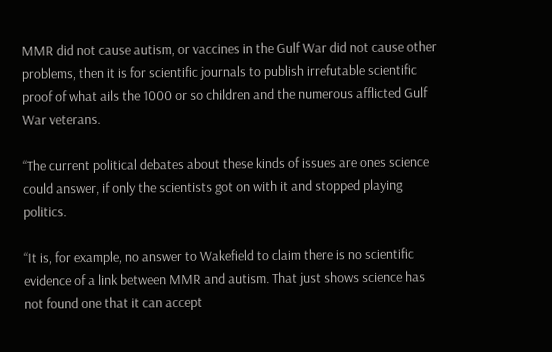MMR did not cause autism, or vaccines in the Gulf War did not cause other problems, then it is for scientific journals to publish irrefutable scientific proof of what ails the 1000 or so children and the numerous afflicted Gulf War veterans.

“The current political debates about these kinds of issues are ones science could answer, if only the scientists got on with it and stopped playing politics.

“It is, for example, no answer to Wakefield to claim there is no scientific evidence of a link between MMR and autism. That just shows science has not found one that it can accept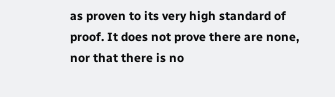as proven to its very high standard of proof. It does not prove there are none, nor that there is no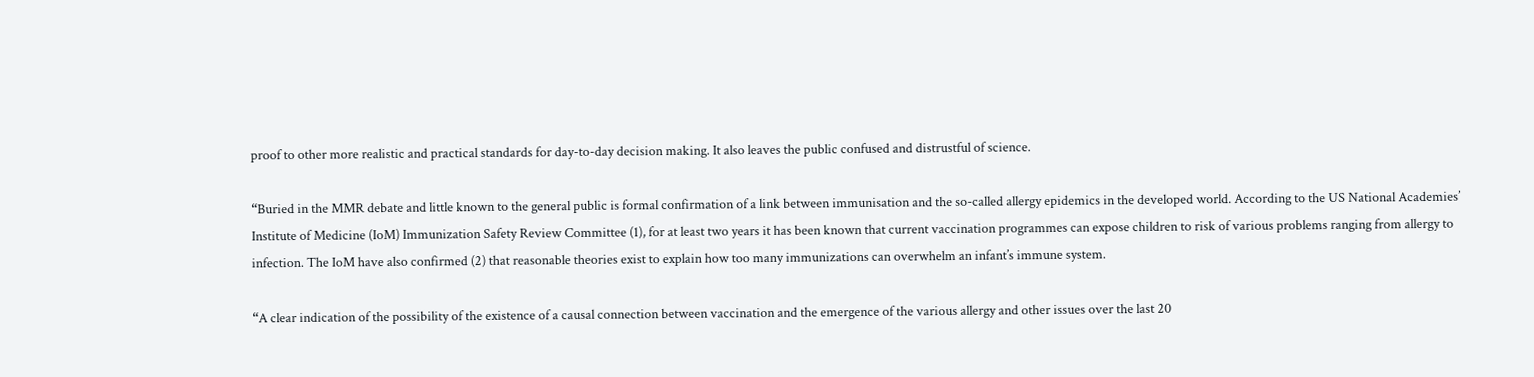proof to other more realistic and practical standards for day-to-day decision making. It also leaves the public confused and distrustful of science.

“Buried in the MMR debate and little known to the general public is formal confirmation of a link between immunisation and the so-called allergy epidemics in the developed world. According to the US National Academies’ Institute of Medicine (IoM) Immunization Safety Review Committee (1), for at least two years it has been known that current vaccination programmes can expose children to risk of various problems ranging from allergy to infection. The IoM have also confirmed (2) that reasonable theories exist to explain how too many immunizations can overwhelm an infant’s immune system.

“A clear indication of the possibility of the existence of a causal connection between vaccination and the emergence of the various allergy and other issues over the last 20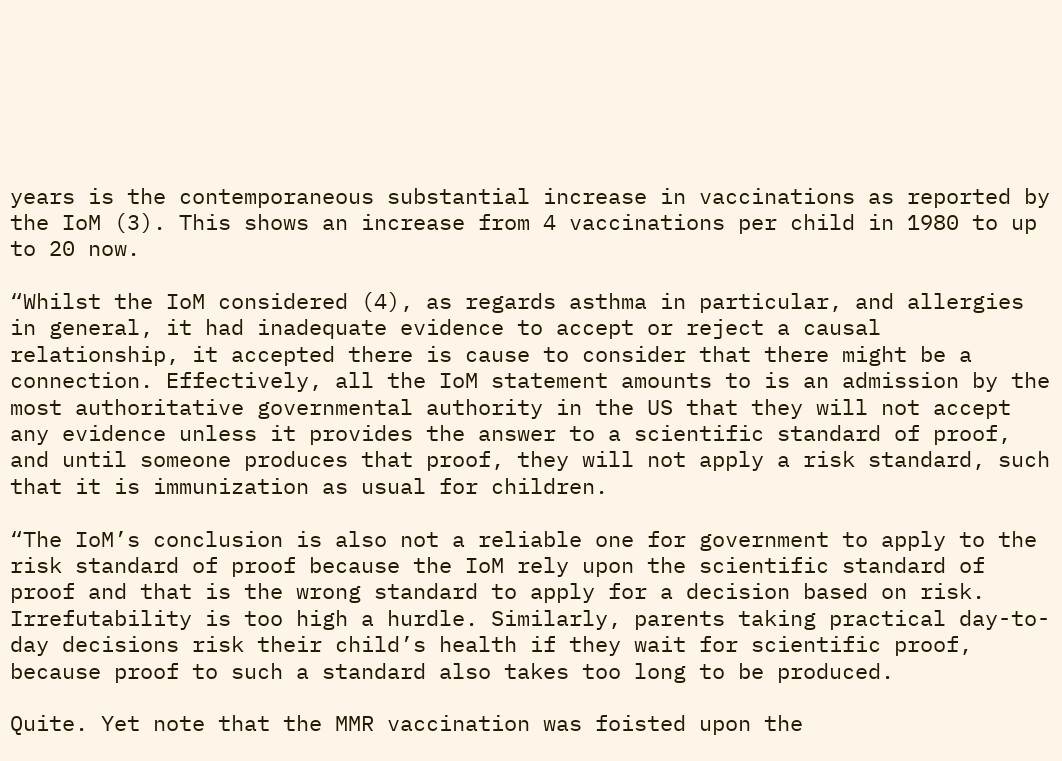years is the contemporaneous substantial increase in vaccinations as reported by the IoM (3). This shows an increase from 4 vaccinations per child in 1980 to up to 20 now.

“Whilst the IoM considered (4), as regards asthma in particular, and allergies in general, it had inadequate evidence to accept or reject a causal relationship, it accepted there is cause to consider that there might be a connection. Effectively, all the IoM statement amounts to is an admission by the most authoritative governmental authority in the US that they will not accept any evidence unless it provides the answer to a scientific standard of proof, and until someone produces that proof, they will not apply a risk standard, such that it is immunization as usual for children.

“The IoM’s conclusion is also not a reliable one for government to apply to the risk standard of proof because the IoM rely upon the scientific standard of proof and that is the wrong standard to apply for a decision based on risk. Irrefutability is too high a hurdle. Similarly, parents taking practical day-to-day decisions risk their child’s health if they wait for scientific proof, because proof to such a standard also takes too long to be produced.

Quite. Yet note that the MMR vaccination was foisted upon the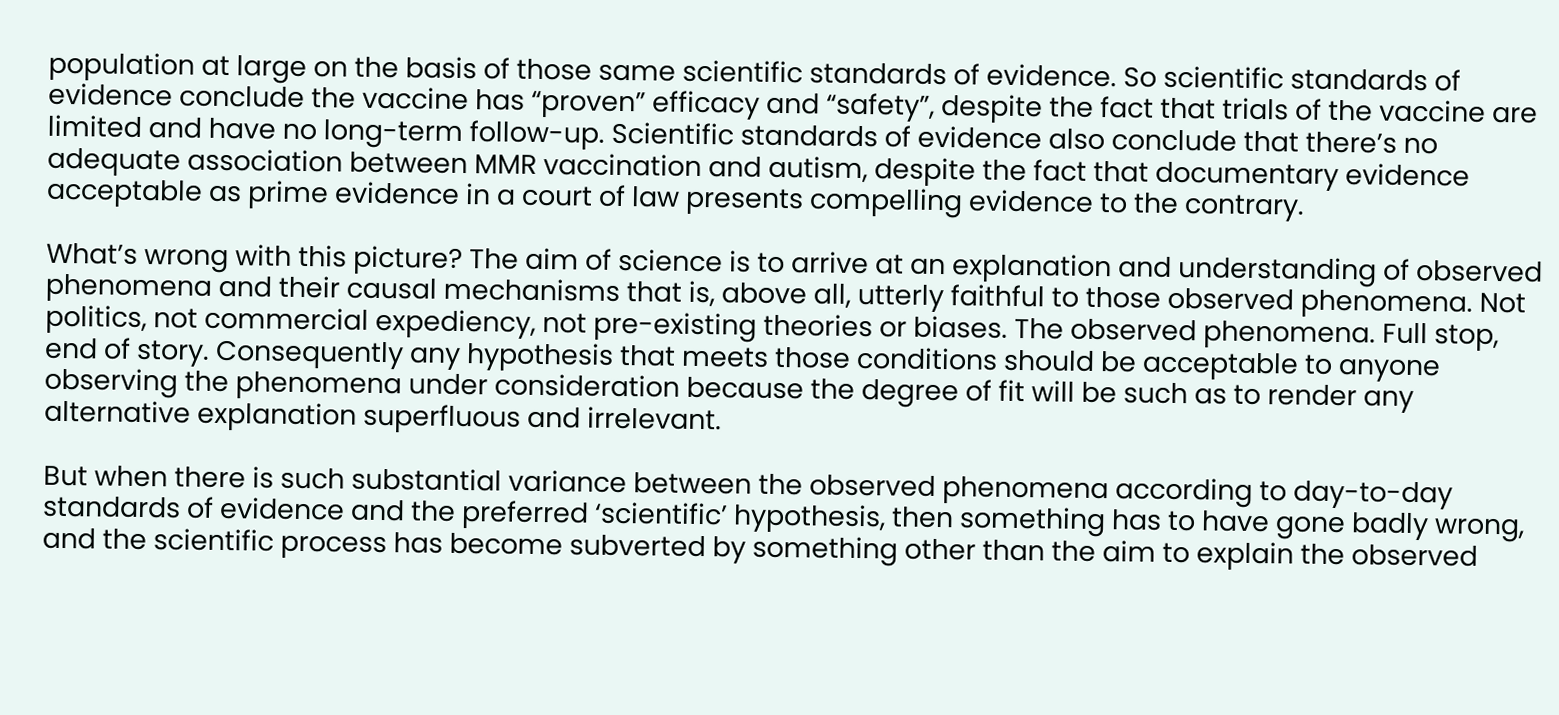population at large on the basis of those same scientific standards of evidence. So scientific standards of evidence conclude the vaccine has “proven” efficacy and “safety”, despite the fact that trials of the vaccine are limited and have no long-term follow-up. Scientific standards of evidence also conclude that there’s no adequate association between MMR vaccination and autism, despite the fact that documentary evidence acceptable as prime evidence in a court of law presents compelling evidence to the contrary.

What’s wrong with this picture? The aim of science is to arrive at an explanation and understanding of observed phenomena and their causal mechanisms that is, above all, utterly faithful to those observed phenomena. Not politics, not commercial expediency, not pre-existing theories or biases. The observed phenomena. Full stop, end of story. Consequently any hypothesis that meets those conditions should be acceptable to anyone observing the phenomena under consideration because the degree of fit will be such as to render any alternative explanation superfluous and irrelevant.

But when there is such substantial variance between the observed phenomena according to day-to-day standards of evidence and the preferred ‘scientific’ hypothesis, then something has to have gone badly wrong, and the scientific process has become subverted by something other than the aim to explain the observed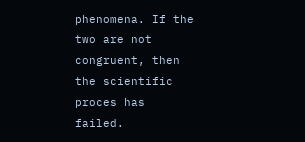phenomena. If the two are not congruent, then the scientific proces has failed.